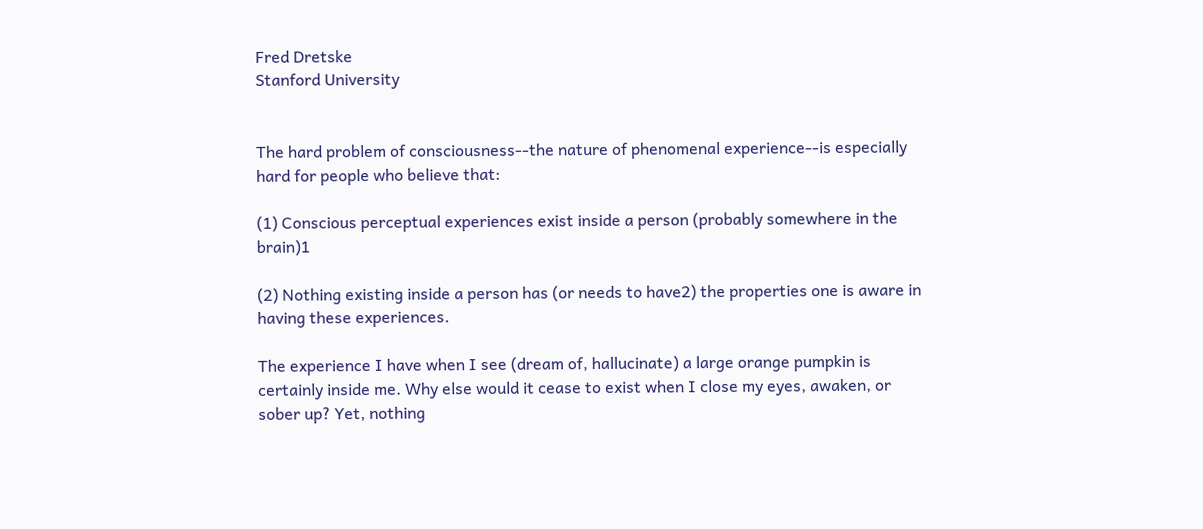Fred Dretske
Stanford University


The hard problem of consciousness--the nature of phenomenal experience--is especially hard for people who believe that:

(1) Conscious perceptual experiences exist inside a person (probably somewhere in the brain)1

(2) Nothing existing inside a person has (or needs to have2) the properties one is aware in having these experiences.

The experience I have when I see (dream of, hallucinate) a large orange pumpkin is certainly inside me. Why else would it cease to exist when I close my eyes, awaken, or sober up? Yet, nothing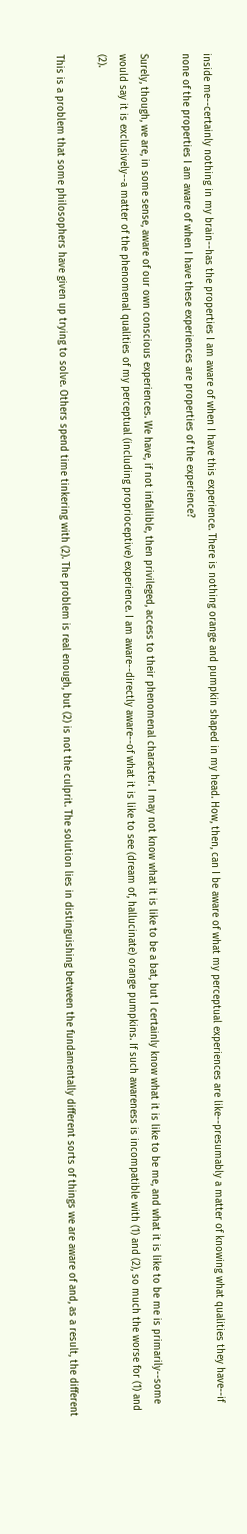inside me--certainly nothing in my brain--has the properties I am aware of when I have this experience. There is nothing orange and pumpkin shaped in my head. How, then, can I be aware of what my perceptual experiences are like--presumably a matter of knowing what qualities they have--if none of the properties I am aware of when I have these experiences are properties of the experience?

Surely, though, we are, in some sense, aware of our own conscious experiences. We have, if not infallible, then privileged, access to their phenomenal character. I may not know what it is like to be a bat, but I certainly know what it is like to be me, and what it is like to be me is primarily--some would say it is exclusively--a matter of the phenomenal qualities of my perceptual (including proprioceptive) experience. I am aware--directly aware--of what it is like to see (dream of, hallucinate) orange pumpkins. If such awareness is incompatible with (1) and (2), so much the worse for (1) and (2).

This is a problem that some philosophers have given up trying to solve. Others spend time tinkering with (2). The problem is real enough, but (2) is not the culprit. The solution lies in distinguishing between the fundamentally different sorts of things we are aware of and, as a result, the different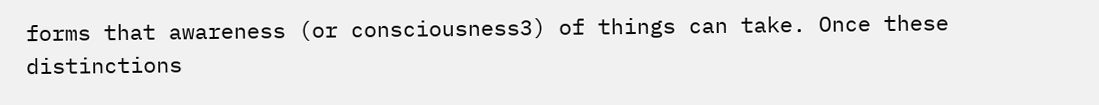forms that awareness (or consciousness3) of things can take. Once these distinctions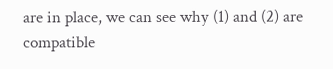are in place, we can see why (1) and (2) are compatible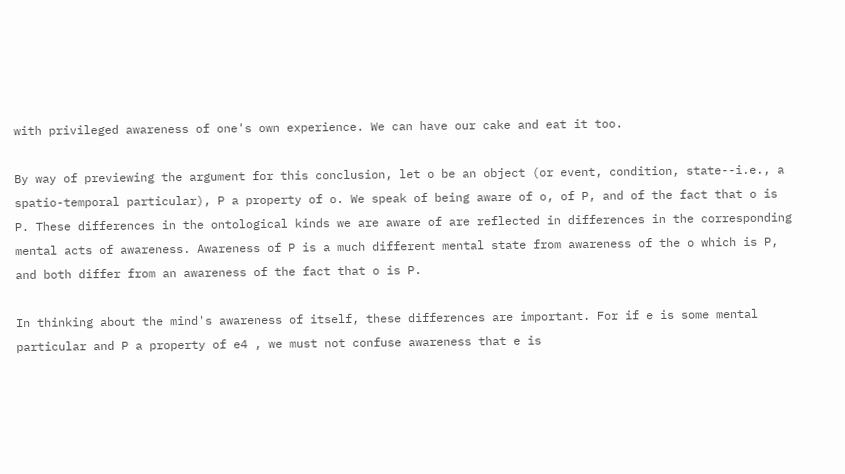with privileged awareness of one's own experience. We can have our cake and eat it too.

By way of previewing the argument for this conclusion, let o be an object (or event, condition, state--i.e., a spatio-temporal particular), P a property of o. We speak of being aware of o, of P, and of the fact that o is P. These differences in the ontological kinds we are aware of are reflected in differences in the corresponding mental acts of awareness. Awareness of P is a much different mental state from awareness of the o which is P, and both differ from an awareness of the fact that o is P.

In thinking about the mind's awareness of itself, these differences are important. For if e is some mental particular and P a property of e4 , we must not confuse awareness that e is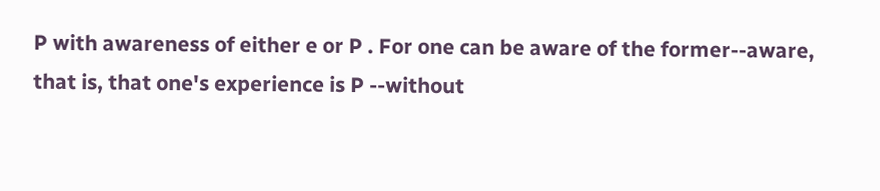P with awareness of either e or P . For one can be aware of the former--aware, that is, that one's experience is P --without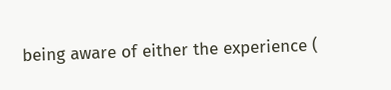being aware of either the experience (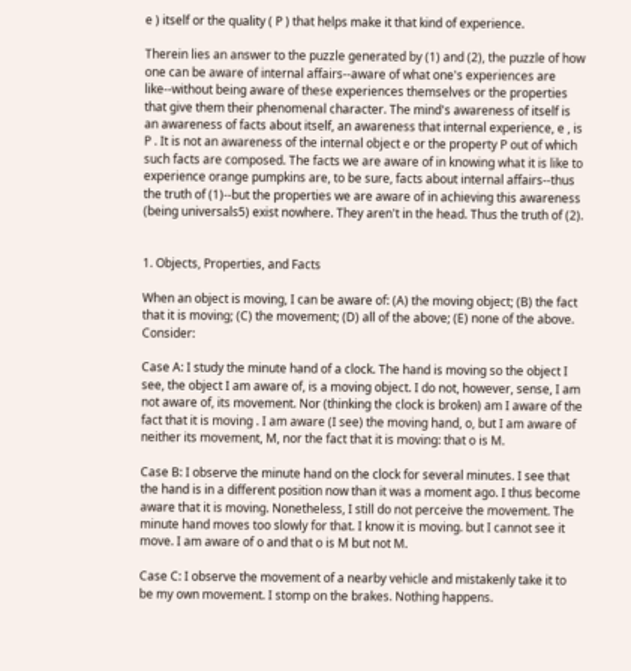e ) itself or the quality ( P ) that helps make it that kind of experience.

Therein lies an answer to the puzzle generated by (1) and (2), the puzzle of how one can be aware of internal affairs--aware of what one's experiences are like--without being aware of these experiences themselves or the properties that give them their phenomenal character. The mind's awareness of itself is an awareness of facts about itself, an awareness that internal experience, e , is P . It is not an awareness of the internal object e or the property P out of which such facts are composed. The facts we are aware of in knowing what it is like to experience orange pumpkins are, to be sure, facts about internal affairs--thus the truth of (1)--but the properties we are aware of in achieving this awareness (being universals5) exist nowhere. They aren't in the head. Thus the truth of (2).


1. Objects, Properties, and Facts

When an object is moving, I can be aware of: (A) the moving object; (B) the fact that it is moving; (C) the movement; (D) all of the above; (E) none of the above. Consider:

Case A: I study the minute hand of a clock. The hand is moving so the object I see, the object I am aware of, is a moving object. I do not, however, sense, I am not aware of, its movement. Nor (thinking the clock is broken) am I aware of the fact that it is moving . I am aware (I see) the moving hand, o, but I am aware of neither its movement, M, nor the fact that it is moving: that o is M.

Case B: I observe the minute hand on the clock for several minutes. I see that the hand is in a different position now than it was a moment ago. I thus become aware that it is moving. Nonetheless, I still do not perceive the movement. The minute hand moves too slowly for that. I know it is moving. but I cannot see it move. I am aware of o and that o is M but not M.

Case C: I observe the movement of a nearby vehicle and mistakenly take it to be my own movement. I stomp on the brakes. Nothing happens.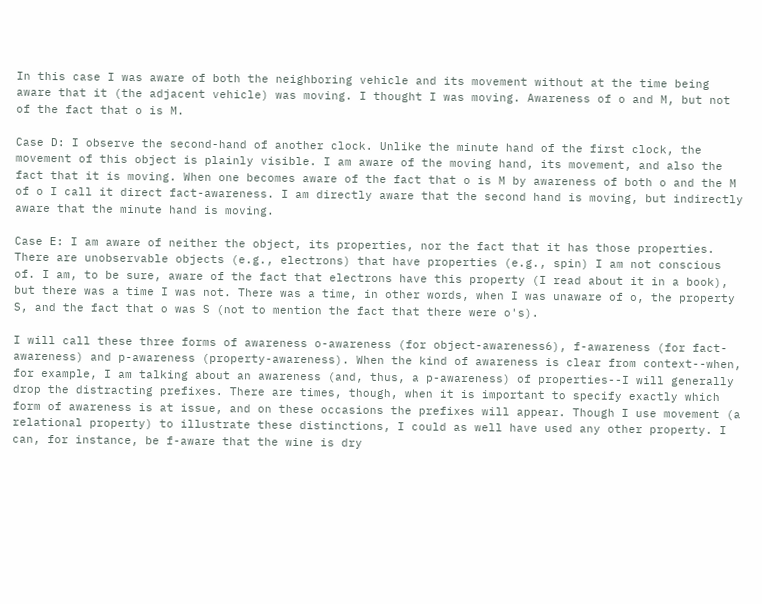In this case I was aware of both the neighboring vehicle and its movement without at the time being aware that it (the adjacent vehicle) was moving. I thought I was moving. Awareness of o and M, but not of the fact that o is M.

Case D: I observe the second-hand of another clock. Unlike the minute hand of the first clock, the movement of this object is plainly visible. I am aware of the moving hand, its movement, and also the fact that it is moving. When one becomes aware of the fact that o is M by awareness of both o and the M of o I call it direct fact-awareness. I am directly aware that the second hand is moving, but indirectly aware that the minute hand is moving.

Case E: I am aware of neither the object, its properties, nor the fact that it has those properties. There are unobservable objects (e.g., electrons) that have properties (e.g., spin) I am not conscious of. I am, to be sure, aware of the fact that electrons have this property (I read about it in a book), but there was a time I was not. There was a time, in other words, when I was unaware of o, the property S, and the fact that o was S (not to mention the fact that there were o's).

I will call these three forms of awareness o-awareness (for object-awareness6), f-awareness (for fact-awareness) and p-awareness (property-awareness). When the kind of awareness is clear from context--when, for example, I am talking about an awareness (and, thus, a p-awareness) of properties--I will generally drop the distracting prefixes. There are times, though, when it is important to specify exactly which form of awareness is at issue, and on these occasions the prefixes will appear. Though I use movement (a relational property) to illustrate these distinctions, I could as well have used any other property. I can, for instance, be f-aware that the wine is dry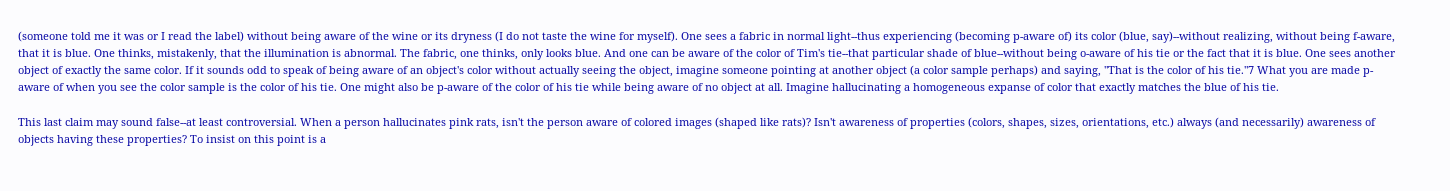(someone told me it was or I read the label) without being aware of the wine or its dryness (I do not taste the wine for myself). One sees a fabric in normal light--thus experiencing (becoming p-aware of) its color (blue, say)--without realizing, without being f-aware, that it is blue. One thinks, mistakenly, that the illumination is abnormal. The fabric, one thinks, only looks blue. And one can be aware of the color of Tim's tie--that particular shade of blue--without being o-aware of his tie or the fact that it is blue. One sees another object of exactly the same color. If it sounds odd to speak of being aware of an object's color without actually seeing the object, imagine someone pointing at another object (a color sample perhaps) and saying, "That is the color of his tie."7 What you are made p-aware of when you see the color sample is the color of his tie. One might also be p-aware of the color of his tie while being aware of no object at all. Imagine hallucinating a homogeneous expanse of color that exactly matches the blue of his tie.

This last claim may sound false--at least controversial. When a person hallucinates pink rats, isn't the person aware of colored images (shaped like rats)? Isn't awareness of properties (colors, shapes, sizes, orientations, etc.) always (and necessarily) awareness of objects having these properties? To insist on this point is a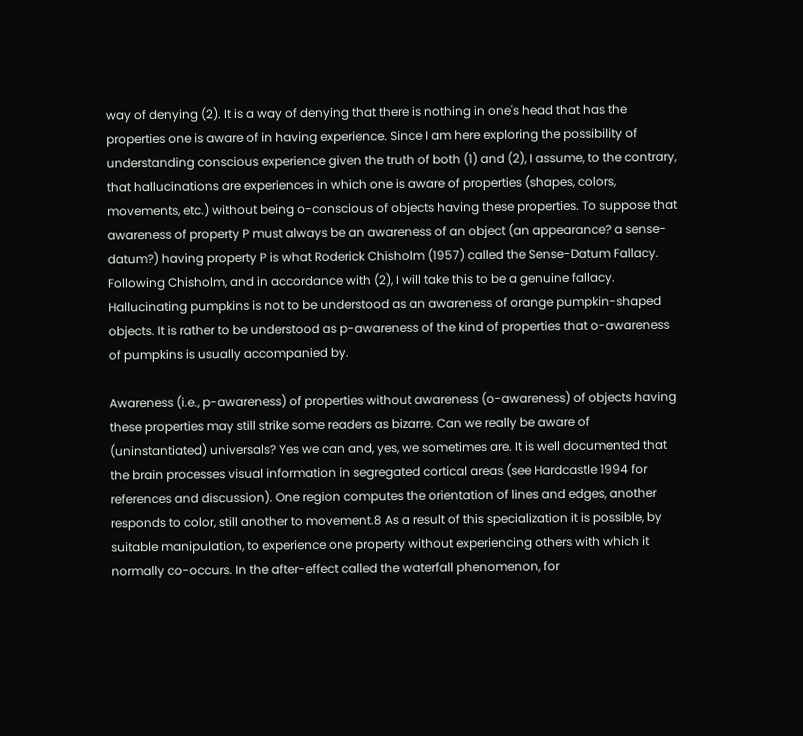way of denying (2). It is a way of denying that there is nothing in one's head that has the properties one is aware of in having experience. Since I am here exploring the possibility of understanding conscious experience given the truth of both (1) and (2), I assume, to the contrary, that hallucinations are experiences in which one is aware of properties (shapes, colors, movements, etc.) without being o-conscious of objects having these properties. To suppose that awareness of property P must always be an awareness of an object (an appearance? a sense-datum?) having property P is what Roderick Chisholm (1957) called the Sense-Datum Fallacy. Following Chisholm, and in accordance with (2), I will take this to be a genuine fallacy. Hallucinating pumpkins is not to be understood as an awareness of orange pumpkin-shaped objects. It is rather to be understood as p-awareness of the kind of properties that o-awareness of pumpkins is usually accompanied by.

Awareness (i.e., p-awareness) of properties without awareness (o-awareness) of objects having these properties may still strike some readers as bizarre. Can we really be aware of (uninstantiated) universals? Yes we can and, yes, we sometimes are. It is well documented that the brain processes visual information in segregated cortical areas (see Hardcastle 1994 for references and discussion). One region computes the orientation of lines and edges, another responds to color, still another to movement.8 As a result of this specialization it is possible, by suitable manipulation, to experience one property without experiencing others with which it normally co-occurs. In the after-effect called the waterfall phenomenon, for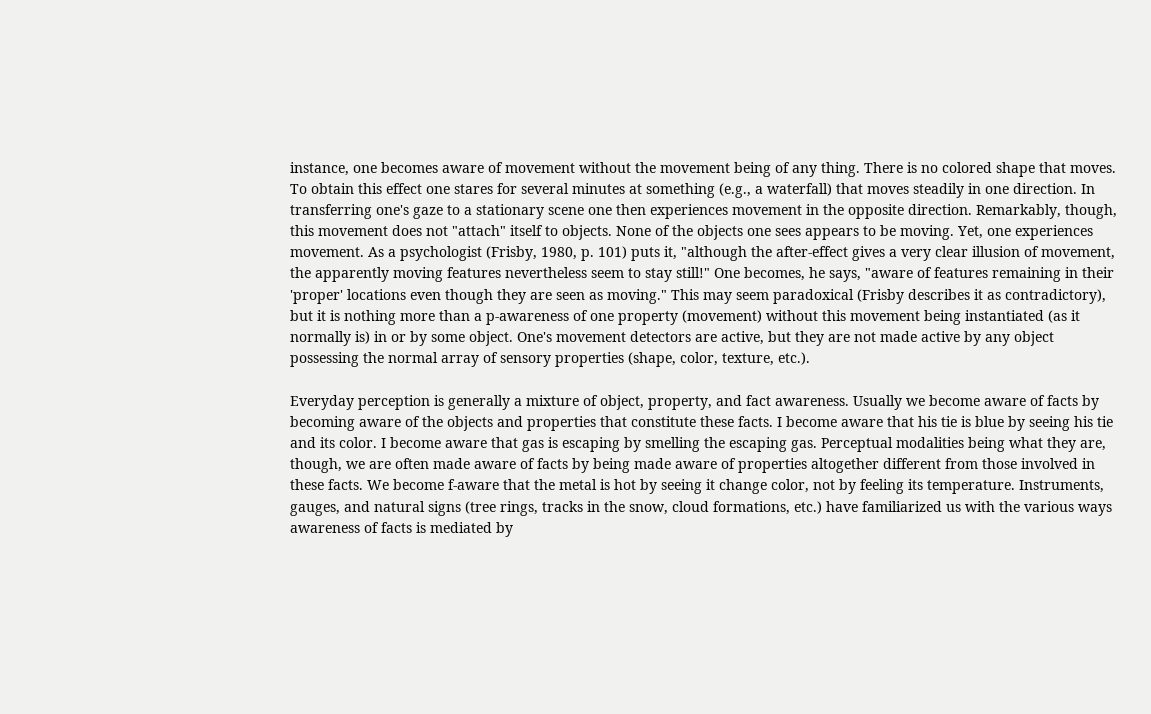instance, one becomes aware of movement without the movement being of any thing. There is no colored shape that moves. To obtain this effect one stares for several minutes at something (e.g., a waterfall) that moves steadily in one direction. In transferring one's gaze to a stationary scene one then experiences movement in the opposite direction. Remarkably, though, this movement does not "attach" itself to objects. None of the objects one sees appears to be moving. Yet, one experiences movement. As a psychologist (Frisby, 1980, p. 101) puts it, "although the after-effect gives a very clear illusion of movement, the apparently moving features nevertheless seem to stay still!" One becomes, he says, "aware of features remaining in their 'proper' locations even though they are seen as moving." This may seem paradoxical (Frisby describes it as contradictory), but it is nothing more than a p-awareness of one property (movement) without this movement being instantiated (as it normally is) in or by some object. One's movement detectors are active, but they are not made active by any object possessing the normal array of sensory properties (shape, color, texture, etc.).

Everyday perception is generally a mixture of object, property, and fact awareness. Usually we become aware of facts by becoming aware of the objects and properties that constitute these facts. I become aware that his tie is blue by seeing his tie and its color. I become aware that gas is escaping by smelling the escaping gas. Perceptual modalities being what they are, though, we are often made aware of facts by being made aware of properties altogether different from those involved in these facts. We become f-aware that the metal is hot by seeing it change color, not by feeling its temperature. Instruments, gauges, and natural signs (tree rings, tracks in the snow, cloud formations, etc.) have familiarized us with the various ways awareness of facts is mediated by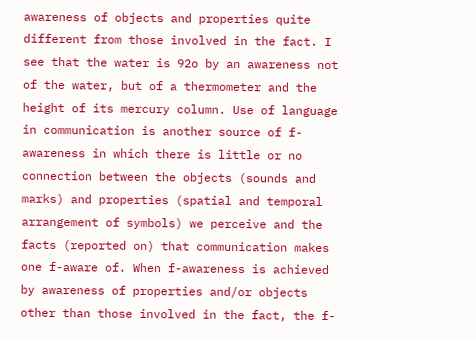awareness of objects and properties quite different from those involved in the fact. I see that the water is 92o by an awareness not of the water, but of a thermometer and the height of its mercury column. Use of language in communication is another source of f-awareness in which there is little or no connection between the objects (sounds and marks) and properties (spatial and temporal arrangement of symbols) we perceive and the facts (reported on) that communication makes one f-aware of. When f-awareness is achieved by awareness of properties and/or objects other than those involved in the fact, the f-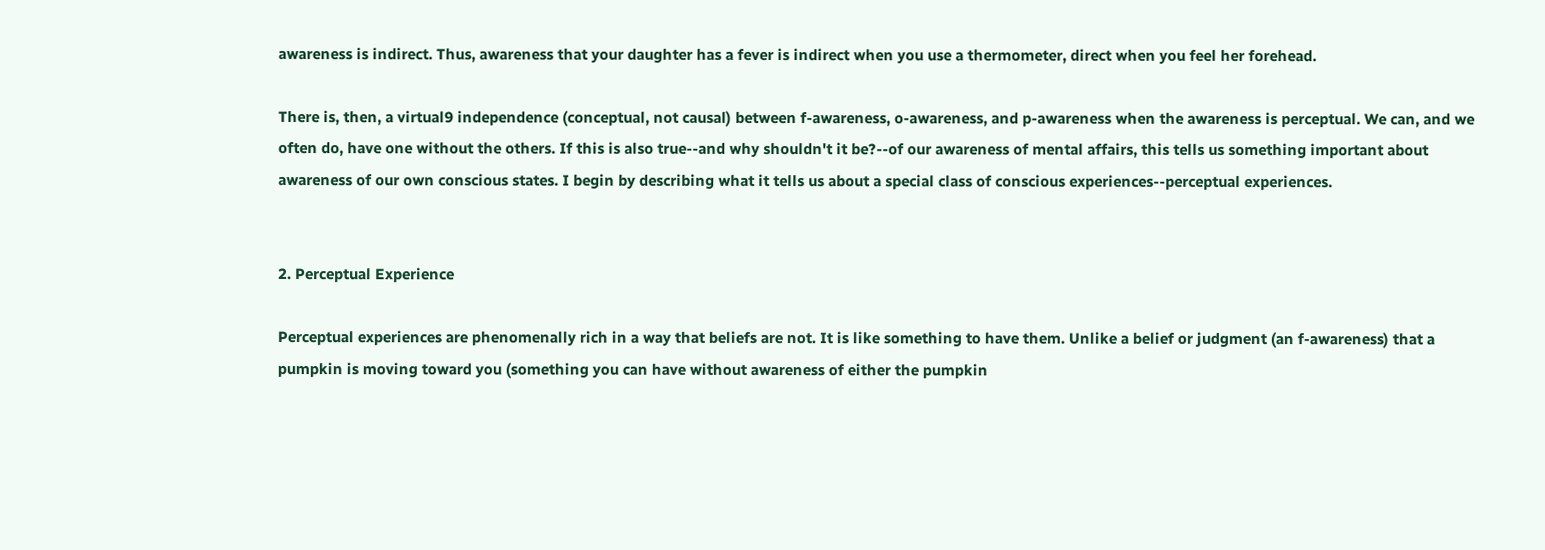awareness is indirect. Thus, awareness that your daughter has a fever is indirect when you use a thermometer, direct when you feel her forehead.

There is, then, a virtual9 independence (conceptual, not causal) between f-awareness, o-awareness, and p-awareness when the awareness is perceptual. We can, and we often do, have one without the others. If this is also true--and why shouldn't it be?--of our awareness of mental affairs, this tells us something important about awareness of our own conscious states. I begin by describing what it tells us about a special class of conscious experiences--perceptual experiences.


2. Perceptual Experience

Perceptual experiences are phenomenally rich in a way that beliefs are not. It is like something to have them. Unlike a belief or judgment (an f-awareness) that a pumpkin is moving toward you (something you can have without awareness of either the pumpkin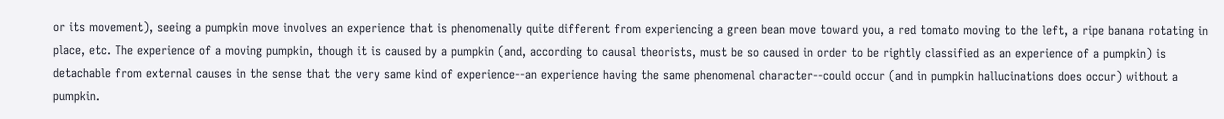or its movement), seeing a pumpkin move involves an experience that is phenomenally quite different from experiencing a green bean move toward you, a red tomato moving to the left, a ripe banana rotating in place, etc. The experience of a moving pumpkin, though it is caused by a pumpkin (and, according to causal theorists, must be so caused in order to be rightly classified as an experience of a pumpkin) is detachable from external causes in the sense that the very same kind of experience--an experience having the same phenomenal character--could occur (and in pumpkin hallucinations does occur) without a pumpkin.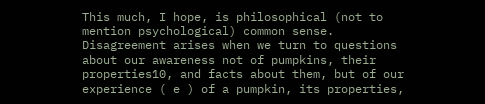This much, I hope, is philosophical (not to mention psychological) common sense. Disagreement arises when we turn to questions about our awareness not of pumpkins, their properties10, and facts about them, but of our experience ( e ) of a pumpkin, its properties,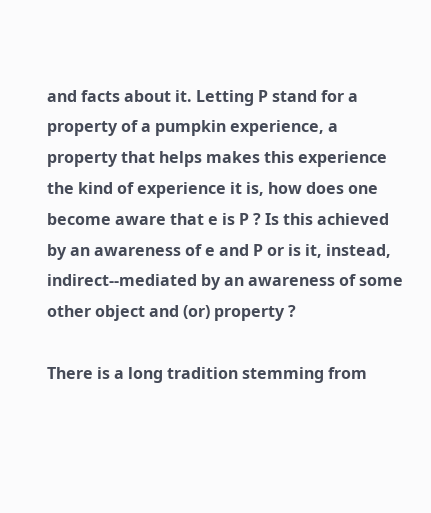and facts about it. Letting P stand for a property of a pumpkin experience, a property that helps makes this experience the kind of experience it is, how does one become aware that e is P ? Is this achieved by an awareness of e and P or is it, instead, indirect--mediated by an awareness of some other object and (or) property ?

There is a long tradition stemming from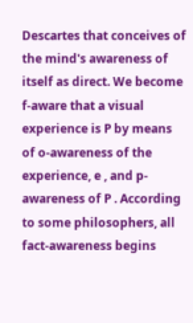Descartes that conceives of the mind's awareness of itself as direct. We become f-aware that a visual experience is P by means of o-awareness of the experience, e , and p-awareness of P . According to some philosophers, all fact-awareness begins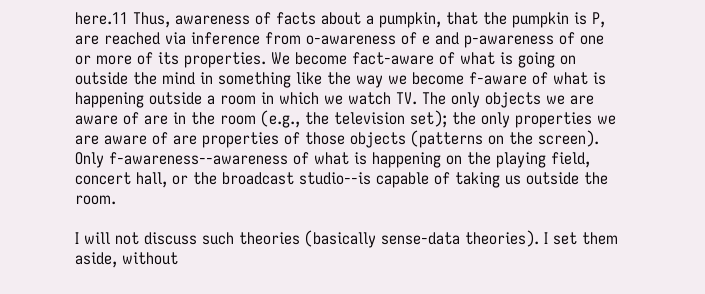here.11 Thus, awareness of facts about a pumpkin, that the pumpkin is P, are reached via inference from o-awareness of e and p-awareness of one or more of its properties. We become fact-aware of what is going on outside the mind in something like the way we become f-aware of what is happening outside a room in which we watch TV. The only objects we are aware of are in the room (e.g., the television set); the only properties we are aware of are properties of those objects (patterns on the screen). Only f-awareness--awareness of what is happening on the playing field, concert hall, or the broadcast studio--is capable of taking us outside the room.

I will not discuss such theories (basically sense-data theories). I set them aside, without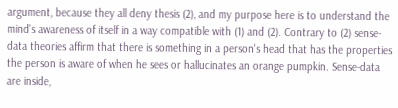argument, because they all deny thesis (2), and my purpose here is to understand the mind's awareness of itself in a way compatible with (1) and (2). Contrary to (2) sense-data theories affirm that there is something in a person's head that has the properties the person is aware of when he sees or hallucinates an orange pumpkin. Sense-data are inside,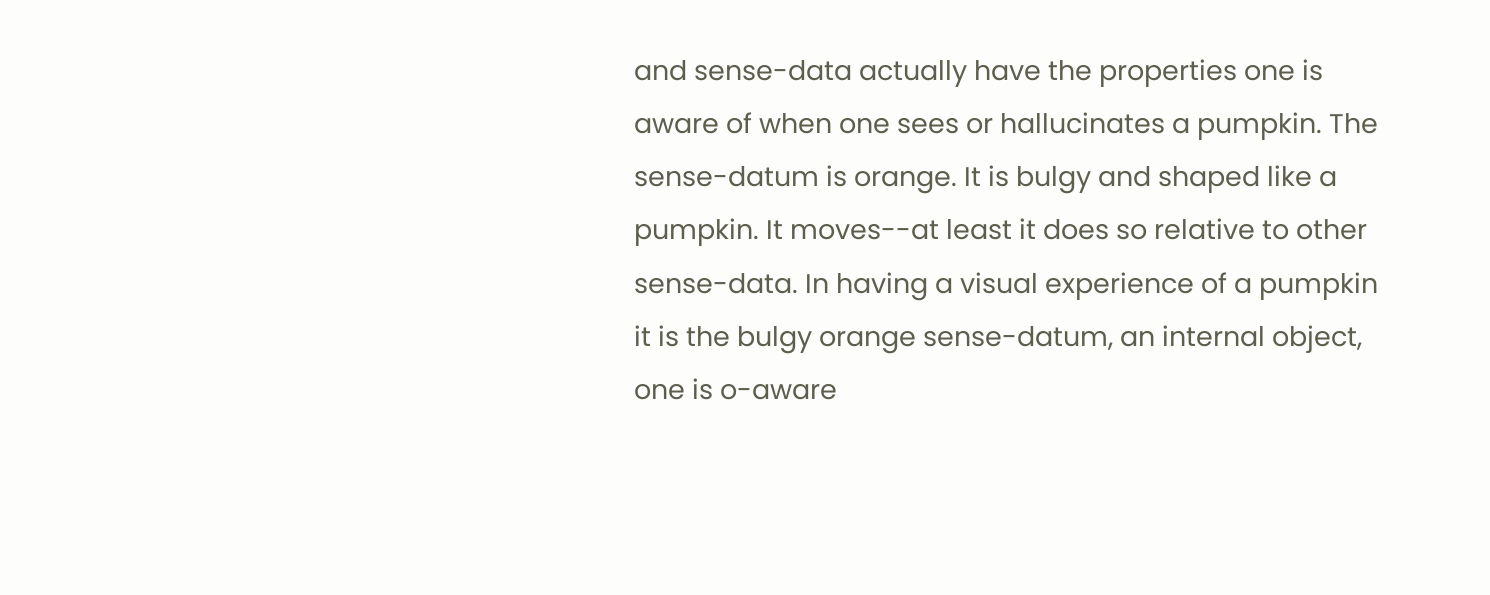and sense-data actually have the properties one is aware of when one sees or hallucinates a pumpkin. The sense-datum is orange. It is bulgy and shaped like a pumpkin. It moves--at least it does so relative to other sense-data. In having a visual experience of a pumpkin it is the bulgy orange sense-datum, an internal object, one is o-aware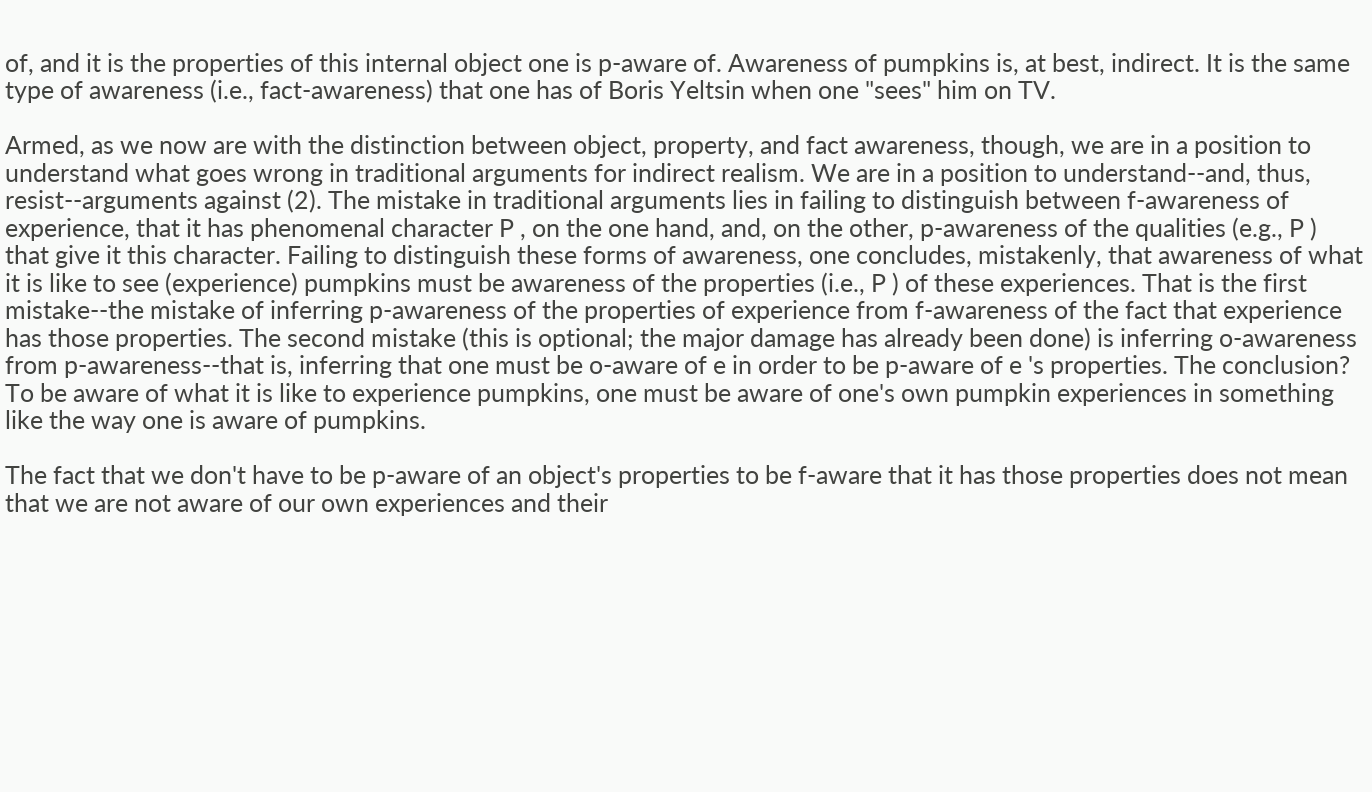of, and it is the properties of this internal object one is p-aware of. Awareness of pumpkins is, at best, indirect. It is the same type of awareness (i.e., fact-awareness) that one has of Boris Yeltsin when one "sees" him on TV.

Armed, as we now are with the distinction between object, property, and fact awareness, though, we are in a position to understand what goes wrong in traditional arguments for indirect realism. We are in a position to understand--and, thus, resist--arguments against (2). The mistake in traditional arguments lies in failing to distinguish between f-awareness of experience, that it has phenomenal character P , on the one hand, and, on the other, p-awareness of the qualities (e.g., P ) that give it this character. Failing to distinguish these forms of awareness, one concludes, mistakenly, that awareness of what it is like to see (experience) pumpkins must be awareness of the properties (i.e., P ) of these experiences. That is the first mistake--the mistake of inferring p-awareness of the properties of experience from f-awareness of the fact that experience has those properties. The second mistake (this is optional; the major damage has already been done) is inferring o-awareness from p-awareness--that is, inferring that one must be o-aware of e in order to be p-aware of e 's properties. The conclusion? To be aware of what it is like to experience pumpkins, one must be aware of one's own pumpkin experiences in something like the way one is aware of pumpkins.

The fact that we don't have to be p-aware of an object's properties to be f-aware that it has those properties does not mean that we are not aware of our own experiences and their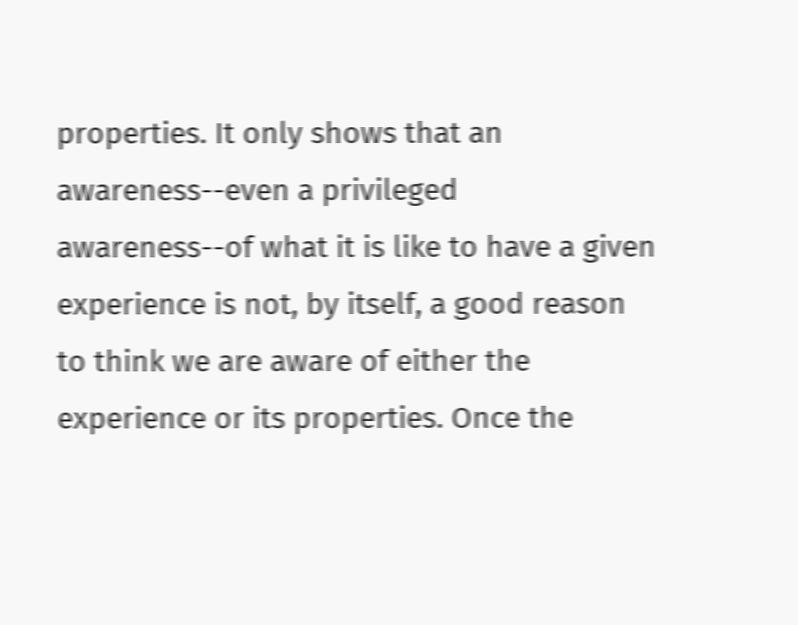properties. It only shows that an awareness--even a privileged awareness--of what it is like to have a given experience is not, by itself, a good reason to think we are aware of either the experience or its properties. Once the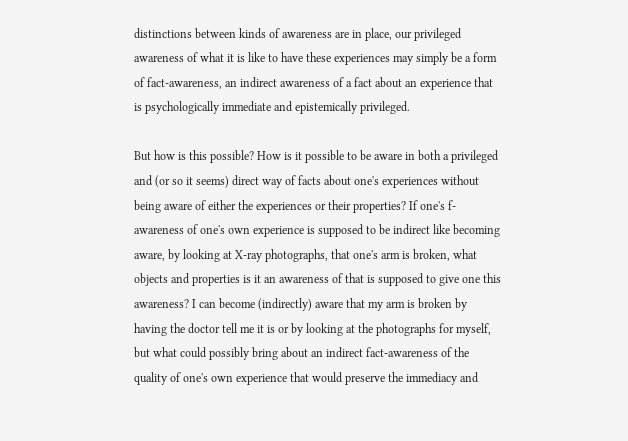distinctions between kinds of awareness are in place, our privileged awareness of what it is like to have these experiences may simply be a form of fact-awareness, an indirect awareness of a fact about an experience that is psychologically immediate and epistemically privileged.

But how is this possible? How is it possible to be aware in both a privileged and (or so it seems) direct way of facts about one's experiences without being aware of either the experiences or their properties? If one's f-awareness of one's own experience is supposed to be indirect like becoming aware, by looking at X-ray photographs, that one's arm is broken, what objects and properties is it an awareness of that is supposed to give one this awareness? I can become (indirectly) aware that my arm is broken by having the doctor tell me it is or by looking at the photographs for myself, but what could possibly bring about an indirect fact-awareness of the quality of one's own experience that would preserve the immediacy and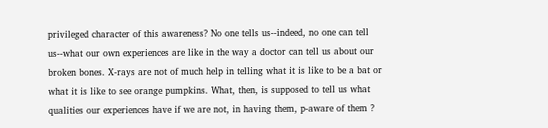privileged character of this awareness? No one tells us--indeed, no one can tell us--what our own experiences are like in the way a doctor can tell us about our broken bones. X-rays are not of much help in telling what it is like to be a bat or what it is like to see orange pumpkins. What, then, is supposed to tell us what qualities our experiences have if we are not, in having them, p-aware of them ?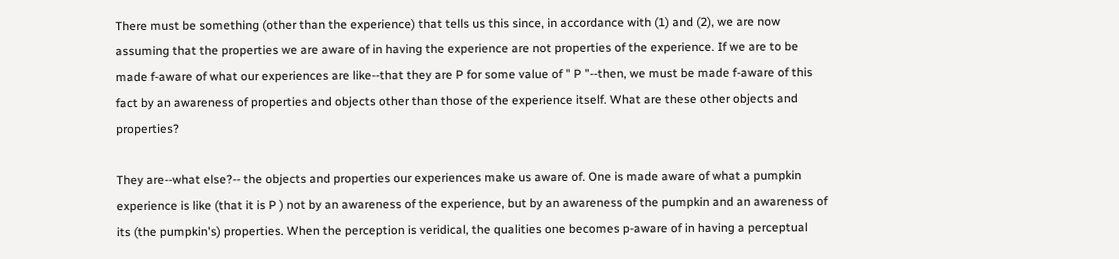There must be something (other than the experience) that tells us this since, in accordance with (1) and (2), we are now assuming that the properties we are aware of in having the experience are not properties of the experience. If we are to be made f-aware of what our experiences are like--that they are P for some value of " P "--then, we must be made f-aware of this fact by an awareness of properties and objects other than those of the experience itself. What are these other objects and properties?

They are--what else?-- the objects and properties our experiences make us aware of. One is made aware of what a pumpkin experience is like (that it is P ) not by an awareness of the experience, but by an awareness of the pumpkin and an awareness of its (the pumpkin's) properties. When the perception is veridical, the qualities one becomes p-aware of in having a perceptual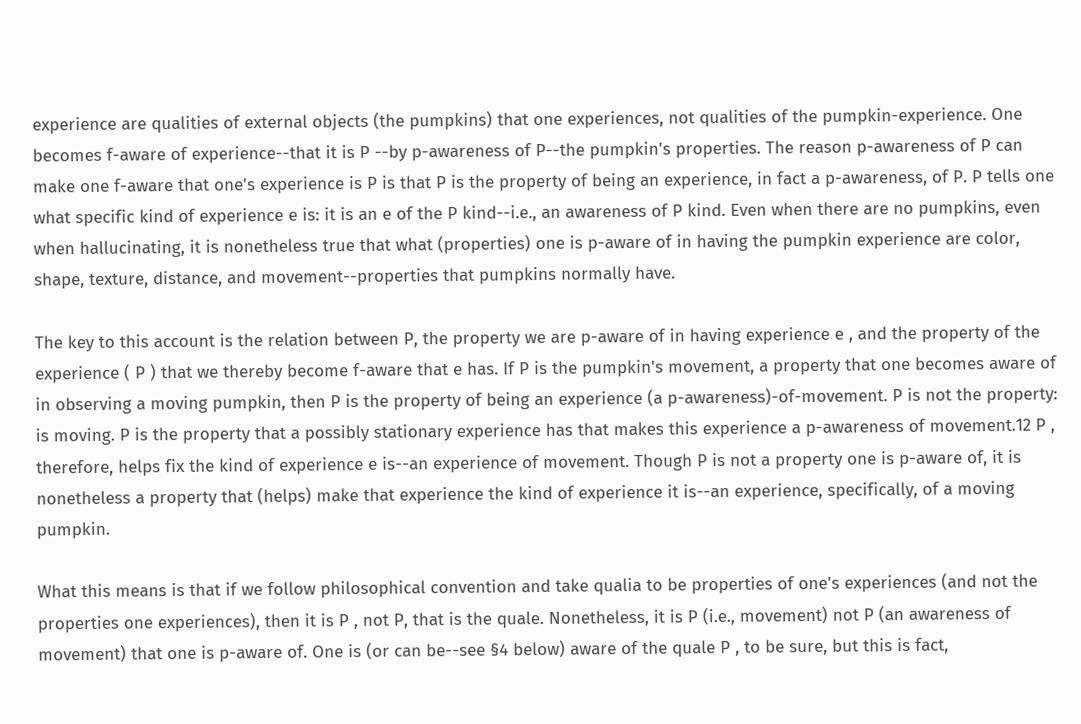experience are qualities of external objects (the pumpkins) that one experiences, not qualities of the pumpkin-experience. One becomes f-aware of experience--that it is P --by p-awareness of P--the pumpkin's properties. The reason p-awareness of P can make one f-aware that one's experience is P is that P is the property of being an experience, in fact a p-awareness, of P. P tells one what specific kind of experience e is: it is an e of the P kind--i.e., an awareness of P kind. Even when there are no pumpkins, even when hallucinating, it is nonetheless true that what (properties) one is p-aware of in having the pumpkin experience are color, shape, texture, distance, and movement--properties that pumpkins normally have.

The key to this account is the relation between P, the property we are p-aware of in having experience e , and the property of the experience ( P ) that we thereby become f-aware that e has. If P is the pumpkin's movement, a property that one becomes aware of in observing a moving pumpkin, then P is the property of being an experience (a p-awareness)-of-movement. P is not the property: is moving. P is the property that a possibly stationary experience has that makes this experience a p-awareness of movement.12 P , therefore, helps fix the kind of experience e is--an experience of movement. Though P is not a property one is p-aware of, it is nonetheless a property that (helps) make that experience the kind of experience it is--an experience, specifically, of a moving pumpkin.

What this means is that if we follow philosophical convention and take qualia to be properties of one's experiences (and not the properties one experiences), then it is P , not P, that is the quale. Nonetheless, it is P (i.e., movement) not P (an awareness of movement) that one is p-aware of. One is (or can be--see §4 below) aware of the quale P , to be sure, but this is fact,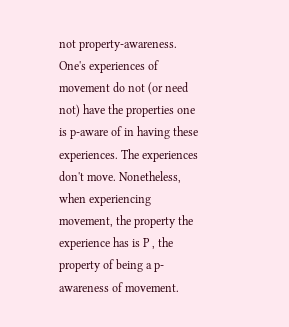not property-awareness. One's experiences of movement do not (or need not) have the properties one is p-aware of in having these experiences. The experiences don't move. Nonetheless, when experiencing movement, the property the experience has is P , the property of being a p-awareness of movement.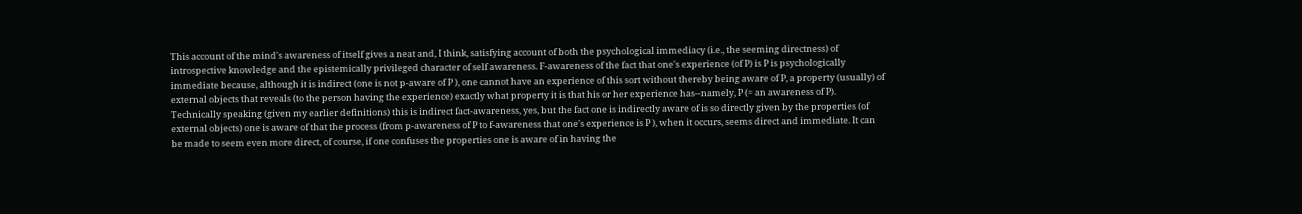This account of the mind's awareness of itself gives a neat and, I think, satisfying account of both the psychological immediacy (i.e., the seeming directness) of introspective knowledge and the epistemically privileged character of self awareness. F-awareness of the fact that one's experience (of P) is P is psychologically immediate because, although it is indirect (one is not p-aware of P ), one cannot have an experience of this sort without thereby being aware of P, a property (usually) of external objects that reveals (to the person having the experience) exactly what property it is that his or her experience has--namely, P (= an awareness of P). Technically speaking (given my earlier definitions) this is indirect fact-awareness, yes, but the fact one is indirectly aware of is so directly given by the properties (of external objects) one is aware of that the process (from p-awareness of P to f-awareness that one's experience is P ), when it occurs, seems direct and immediate. It can be made to seem even more direct, of course, if one confuses the properties one is aware of in having the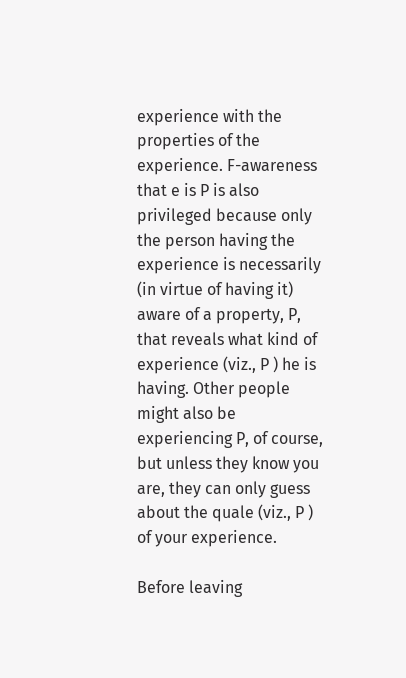experience with the properties of the experience. F-awareness that e is P is also privileged because only the person having the experience is necessarily (in virtue of having it) aware of a property, P, that reveals what kind of experience (viz., P ) he is having. Other people might also be experiencing P, of course, but unless they know you are, they can only guess about the quale (viz., P ) of your experience.

Before leaving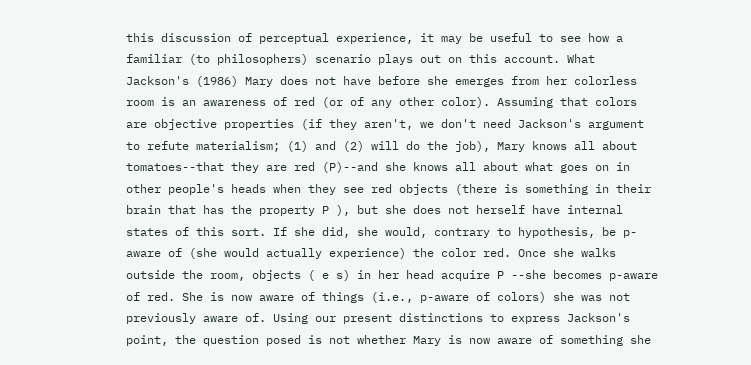this discussion of perceptual experience, it may be useful to see how a familiar (to philosophers) scenario plays out on this account. What Jackson's (1986) Mary does not have before she emerges from her colorless room is an awareness of red (or of any other color). Assuming that colors are objective properties (if they aren't, we don't need Jackson's argument to refute materialism; (1) and (2) will do the job), Mary knows all about tomatoes--that they are red (P)--and she knows all about what goes on in other people's heads when they see red objects (there is something in their brain that has the property P ), but she does not herself have internal states of this sort. If she did, she would, contrary to hypothesis, be p-aware of (she would actually experience) the color red. Once she walks outside the room, objects ( e s) in her head acquire P --she becomes p-aware of red. She is now aware of things (i.e., p-aware of colors) she was not previously aware of. Using our present distinctions to express Jackson's point, the question posed is not whether Mary is now aware of something she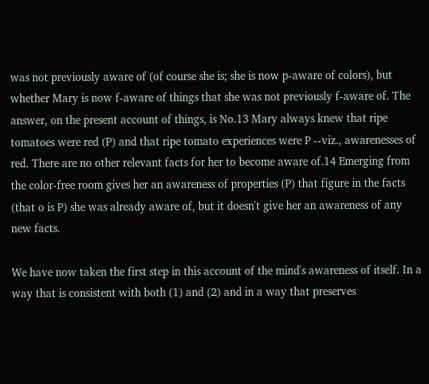was not previously aware of (of course she is; she is now p-aware of colors), but whether Mary is now f-aware of things that she was not previously f-aware of. The answer, on the present account of things, is No.13 Mary always knew that ripe tomatoes were red (P) and that ripe tomato experiences were P --viz., awarenesses of red. There are no other relevant facts for her to become aware of.14 Emerging from the color-free room gives her an awareness of properties (P) that figure in the facts (that o is P) she was already aware of, but it doesn't give her an awareness of any new facts.

We have now taken the first step in this account of the mind's awareness of itself. In a way that is consistent with both (1) and (2) and in a way that preserves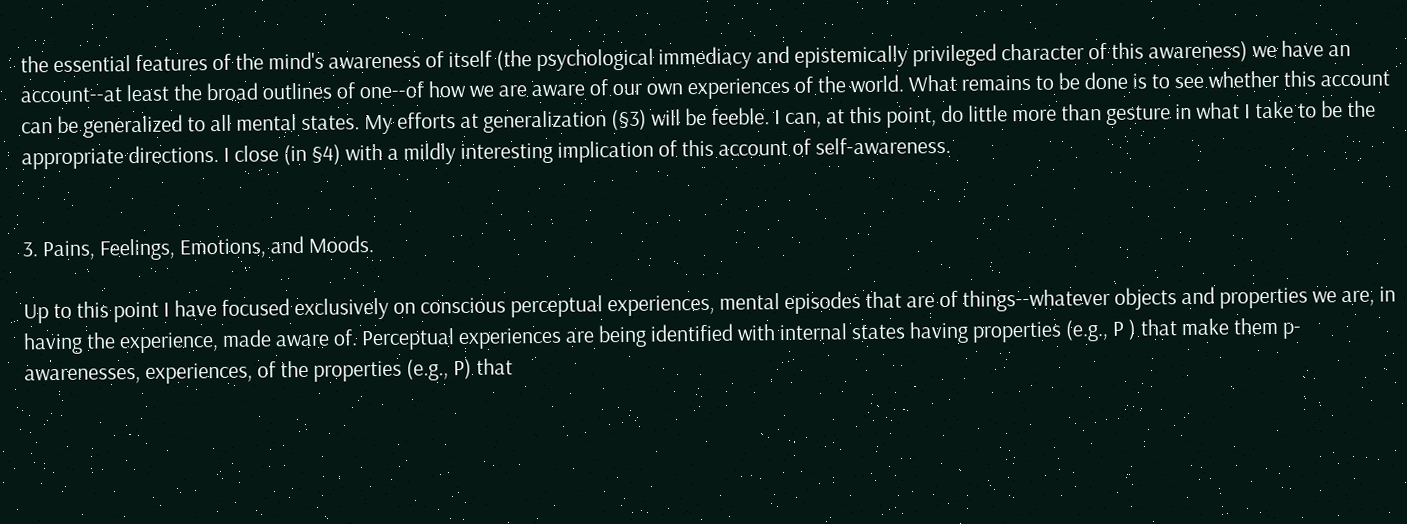the essential features of the mind's awareness of itself (the psychological immediacy and epistemically privileged character of this awareness) we have an account--at least the broad outlines of one--of how we are aware of our own experiences of the world. What remains to be done is to see whether this account can be generalized to all mental states. My efforts at generalization (§3) will be feeble. I can, at this point, do little more than gesture in what I take to be the appropriate directions. I close (in §4) with a mildly interesting implication of this account of self-awareness.


3. Pains, Feelings, Emotions, and Moods.

Up to this point I have focused exclusively on conscious perceptual experiences, mental episodes that are of things--whatever objects and properties we are, in having the experience, made aware of. Perceptual experiences are being identified with internal states having properties (e.g., P ) that make them p-awarenesses, experiences, of the properties (e.g., P) that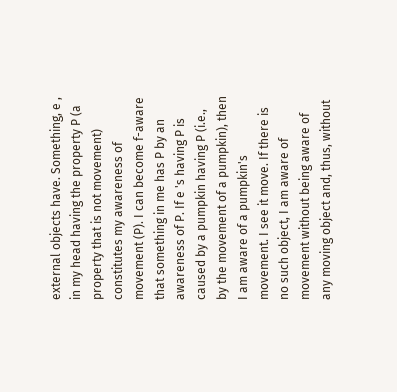external objects have. Something, e , in my head having the property P (a property that is not movement) constitutes my awareness of movement (P). I can become f-aware that something in me has P by an awareness of P. If e 's having P is caused by a pumpkin having P (i.e., by the movement of a pumpkin), then I am aware of a pumpkin's movement. I see it move. If there is no such object, I am aware of movement without being aware of any moving object and, thus, without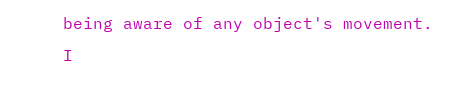being aware of any object's movement. I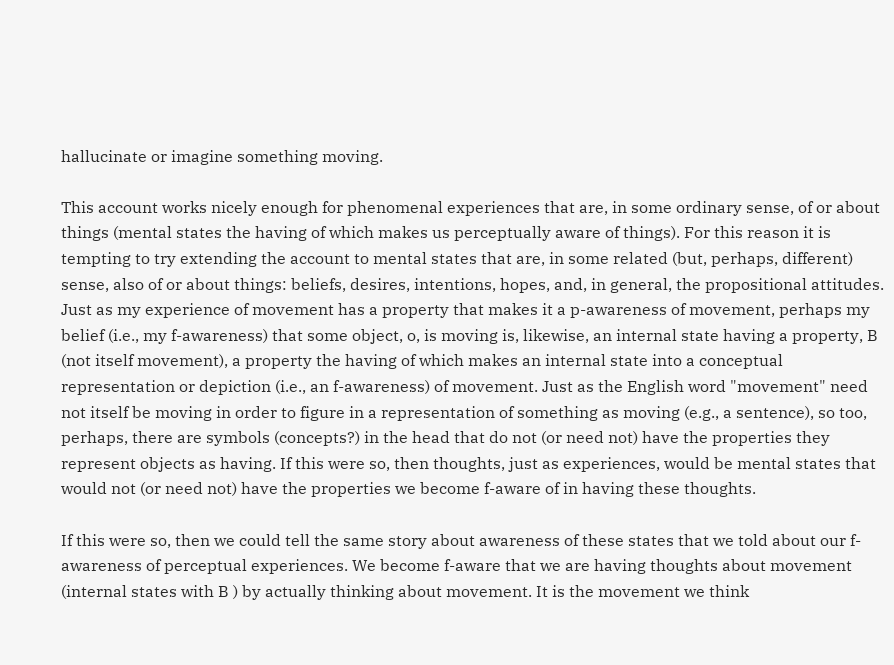hallucinate or imagine something moving.

This account works nicely enough for phenomenal experiences that are, in some ordinary sense, of or about things (mental states the having of which makes us perceptually aware of things). For this reason it is tempting to try extending the account to mental states that are, in some related (but, perhaps, different) sense, also of or about things: beliefs, desires, intentions, hopes, and, in general, the propositional attitudes. Just as my experience of movement has a property that makes it a p-awareness of movement, perhaps my belief (i.e., my f-awareness) that some object, o, is moving is, likewise, an internal state having a property, B (not itself movement), a property the having of which makes an internal state into a conceptual representation or depiction (i.e., an f-awareness) of movement. Just as the English word "movement" need not itself be moving in order to figure in a representation of something as moving (e.g., a sentence), so too, perhaps, there are symbols (concepts?) in the head that do not (or need not) have the properties they represent objects as having. If this were so, then thoughts, just as experiences, would be mental states that would not (or need not) have the properties we become f-aware of in having these thoughts.

If this were so, then we could tell the same story about awareness of these states that we told about our f-awareness of perceptual experiences. We become f-aware that we are having thoughts about movement (internal states with B ) by actually thinking about movement. It is the movement we think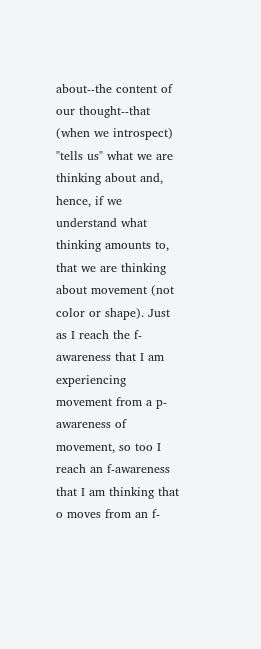about--the content of our thought--that (when we introspect) "tells us" what we are thinking about and, hence, if we understand what thinking amounts to, that we are thinking about movement (not color or shape). Just as I reach the f-awareness that I am experiencing movement from a p-awareness of movement, so too I reach an f-awareness that I am thinking that o moves from an f-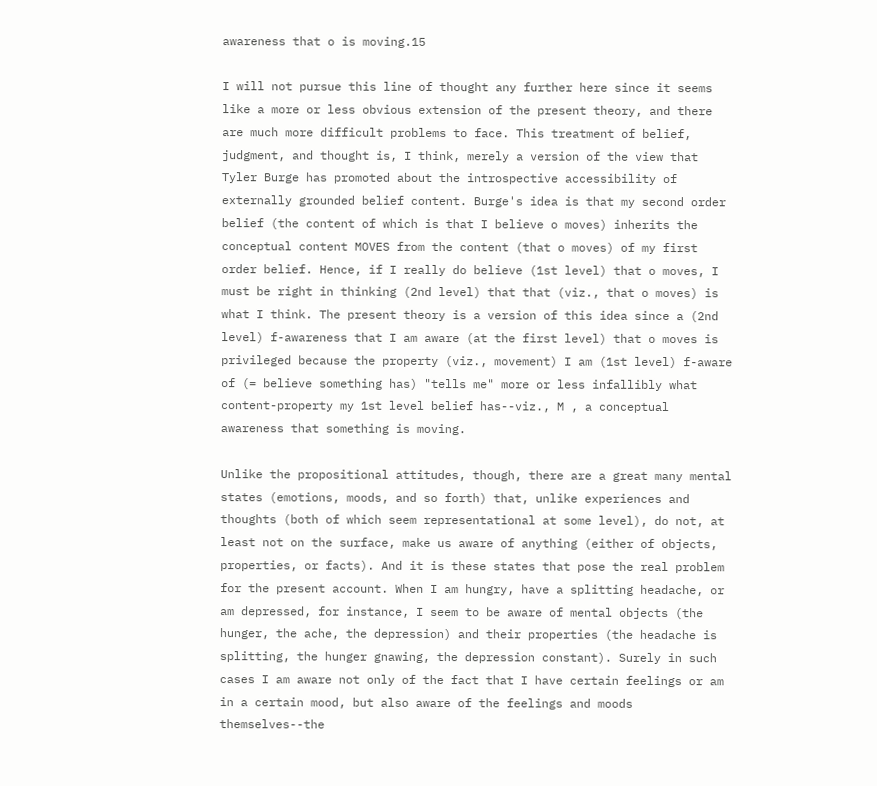awareness that o is moving.15

I will not pursue this line of thought any further here since it seems like a more or less obvious extension of the present theory, and there are much more difficult problems to face. This treatment of belief, judgment, and thought is, I think, merely a version of the view that Tyler Burge has promoted about the introspective accessibility of externally grounded belief content. Burge's idea is that my second order belief (the content of which is that I believe o moves) inherits the conceptual content MOVES from the content (that o moves) of my first order belief. Hence, if I really do believe (1st level) that o moves, I must be right in thinking (2nd level) that that (viz., that o moves) is what I think. The present theory is a version of this idea since a (2nd level) f-awareness that I am aware (at the first level) that o moves is privileged because the property (viz., movement) I am (1st level) f-aware of (= believe something has) "tells me" more or less infallibly what content-property my 1st level belief has--viz., M , a conceptual awareness that something is moving.

Unlike the propositional attitudes, though, there are a great many mental states (emotions, moods, and so forth) that, unlike experiences and thoughts (both of which seem representational at some level), do not, at least not on the surface, make us aware of anything (either of objects, properties, or facts). And it is these states that pose the real problem for the present account. When I am hungry, have a splitting headache, or am depressed, for instance, I seem to be aware of mental objects (the hunger, the ache, the depression) and their properties (the headache is splitting, the hunger gnawing, the depression constant). Surely in such cases I am aware not only of the fact that I have certain feelings or am in a certain mood, but also aware of the feelings and moods themselves--the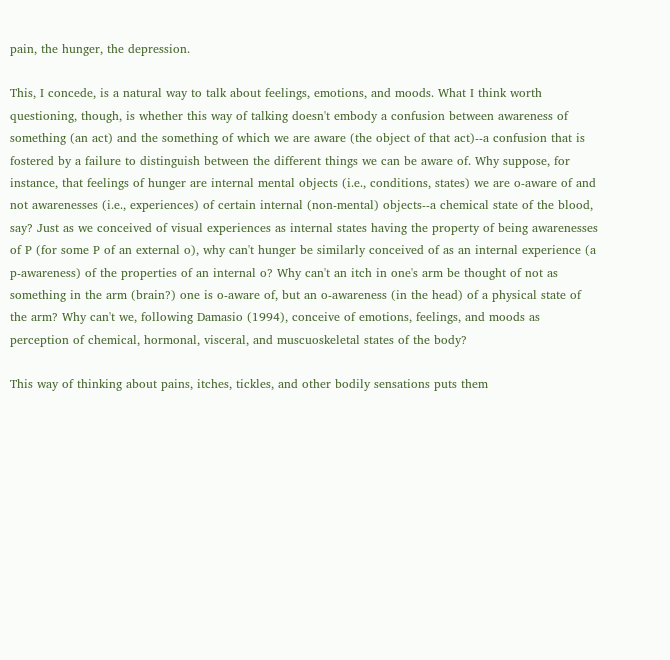pain, the hunger, the depression.

This, I concede, is a natural way to talk about feelings, emotions, and moods. What I think worth questioning, though, is whether this way of talking doesn't embody a confusion between awareness of something (an act) and the something of which we are aware (the object of that act)--a confusion that is fostered by a failure to distinguish between the different things we can be aware of. Why suppose, for instance, that feelings of hunger are internal mental objects (i.e., conditions, states) we are o-aware of and not awarenesses (i.e., experiences) of certain internal (non-mental) objects--a chemical state of the blood, say? Just as we conceived of visual experiences as internal states having the property of being awarenesses of P (for some P of an external o), why can't hunger be similarly conceived of as an internal experience (a p-awareness) of the properties of an internal o? Why can't an itch in one's arm be thought of not as something in the arm (brain?) one is o-aware of, but an o-awareness (in the head) of a physical state of the arm? Why can't we, following Damasio (1994), conceive of emotions, feelings, and moods as perception of chemical, hormonal, visceral, and muscuoskeletal states of the body?

This way of thinking about pains, itches, tickles, and other bodily sensations puts them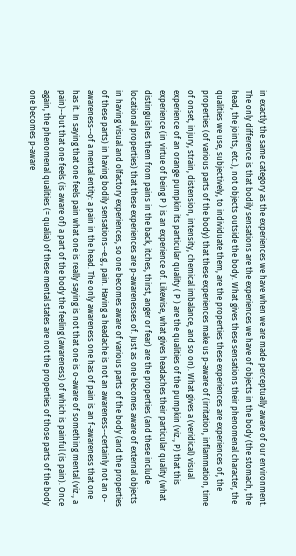in exactly the same category as the experiences we have when we are made perceptually aware of our environment. The only difference is that bodily sensations are the experiences we have of objects in the body (the stomach, the head, the joints, etc.), not objects outside the body. What gives these sensations their phenomenal character, the qualities we use, subjectively, to individuate them, are the properties these experiences are experiences of, the properties (of various parts of the body) that these experiences make us p-aware of (irritation, inflammation, time of onset, injury, strain, distension, intensity, chemical imbalance, and so on). What gives a (veridical) visual experience of an orange pumpkin its particular quality ( P ) are the qualities of the pumpkin (viz., P) that this experience (in virtue of being P ) is an experience of. Likewise, what gives headaches their particular quality (what distinguishes them from pains in the back, itches, thirst, anger or fear) are the properties (and these include locational properties) that these experiences are p-awarenesses of. Just as one becomes aware of external objects in having visual and olfactory experiences, so one becomes aware of various parts of the body (and the properties of these parts) in having bodily sensations--e.g., pain. Having a headache is not an awareness--certainly not an o-awareness--of a mental entity: a pain in the head. The only awareness one has of pain is an f-awareness that one has it. In saying that one feels pain what one is really saying is not that one is o-aware of something mental (viz., a pain)--but that one feels (is aware of) a part of the body the feeling (awareness) of which is painful (is pain). Once again, the phenomenal qualities (= qualia) of these mental states are not the properties of those parts of the body one becomes p-aware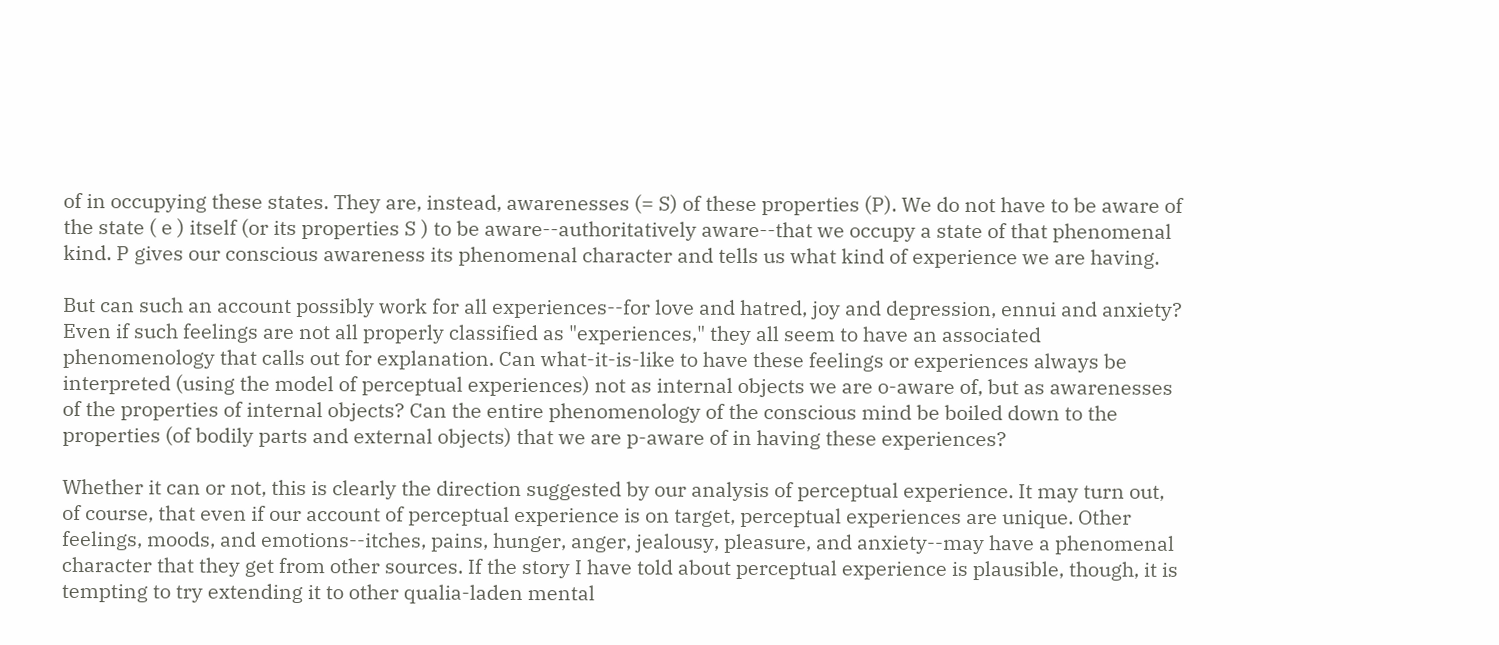of in occupying these states. They are, instead, awarenesses (= S) of these properties (P). We do not have to be aware of the state ( e ) itself (or its properties S ) to be aware--authoritatively aware--that we occupy a state of that phenomenal kind. P gives our conscious awareness its phenomenal character and tells us what kind of experience we are having.

But can such an account possibly work for all experiences--for love and hatred, joy and depression, ennui and anxiety? Even if such feelings are not all properly classified as "experiences," they all seem to have an associated phenomenology that calls out for explanation. Can what-it-is-like to have these feelings or experiences always be interpreted (using the model of perceptual experiences) not as internal objects we are o-aware of, but as awarenesses of the properties of internal objects? Can the entire phenomenology of the conscious mind be boiled down to the properties (of bodily parts and external objects) that we are p-aware of in having these experiences?

Whether it can or not, this is clearly the direction suggested by our analysis of perceptual experience. It may turn out, of course, that even if our account of perceptual experience is on target, perceptual experiences are unique. Other feelings, moods, and emotions--itches, pains, hunger, anger, jealousy, pleasure, and anxiety--may have a phenomenal character that they get from other sources. If the story I have told about perceptual experience is plausible, though, it is tempting to try extending it to other qualia-laden mental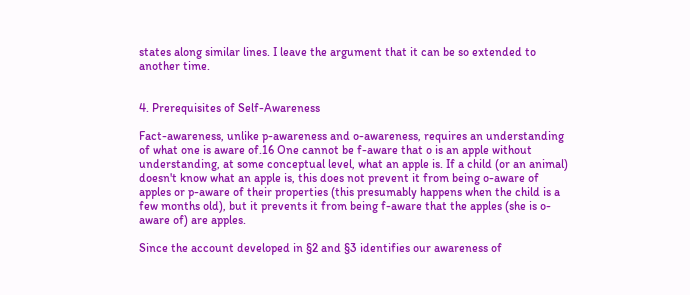states along similar lines. I leave the argument that it can be so extended to another time.


4. Prerequisites of Self-Awareness

Fact-awareness, unlike p-awareness and o-awareness, requires an understanding of what one is aware of.16 One cannot be f-aware that o is an apple without understanding, at some conceptual level, what an apple is. If a child (or an animal) doesn't know what an apple is, this does not prevent it from being o-aware of apples or p-aware of their properties (this presumably happens when the child is a few months old), but it prevents it from being f-aware that the apples (she is o-aware of) are apples.

Since the account developed in §2 and §3 identifies our awareness of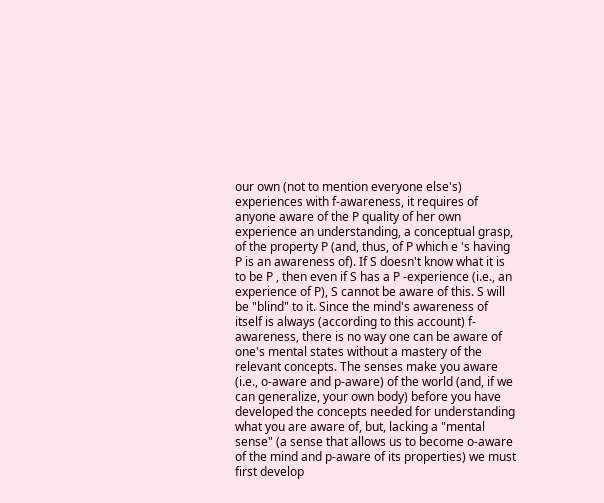our own (not to mention everyone else's) experiences with f-awareness, it requires of anyone aware of the P quality of her own experience an understanding, a conceptual grasp, of the property P (and, thus, of P which e 's having P is an awareness of). If S doesn't know what it is to be P , then even if S has a P -experience (i.e., an experience of P), S cannot be aware of this. S will be "blind" to it. Since the mind's awareness of itself is always (according to this account) f-awareness, there is no way one can be aware of one's mental states without a mastery of the relevant concepts. The senses make you aware (i.e., o-aware and p-aware) of the world (and, if we can generalize, your own body) before you have developed the concepts needed for understanding what you are aware of, but, lacking a "mental sense" (a sense that allows us to become o-aware of the mind and p-aware of its properties) we must first develop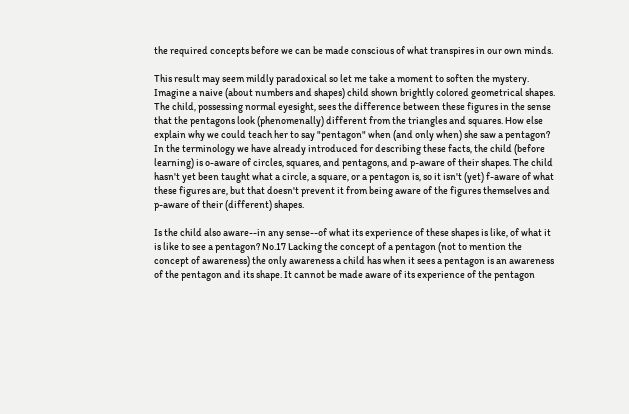the required concepts before we can be made conscious of what transpires in our own minds.

This result may seem mildly paradoxical so let me take a moment to soften the mystery. Imagine a naive (about numbers and shapes) child shown brightly colored geometrical shapes. The child, possessing normal eyesight, sees the difference between these figures in the sense that the pentagons look (phenomenally) different from the triangles and squares. How else explain why we could teach her to say "pentagon" when (and only when) she saw a pentagon? In the terminology we have already introduced for describing these facts, the child (before learning) is o-aware of circles, squares, and pentagons, and p-aware of their shapes. The child hasn't yet been taught what a circle, a square, or a pentagon is, so it isn't (yet) f-aware of what these figures are, but that doesn't prevent it from being aware of the figures themselves and p-aware of their (different) shapes.

Is the child also aware--in any sense--of what its experience of these shapes is like, of what it is like to see a pentagon? No.17 Lacking the concept of a pentagon (not to mention the concept of awareness) the only awareness a child has when it sees a pentagon is an awareness of the pentagon and its shape. It cannot be made aware of its experience of the pentagon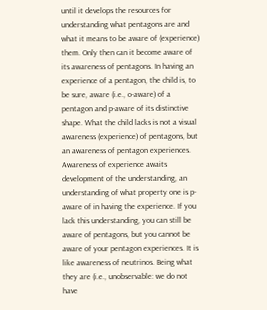until it develops the resources for understanding what pentagons are and what it means to be aware of (experience) them. Only then can it become aware of its awareness of pentagons. In having an experience of a pentagon, the child is, to be sure, aware (i.e., o-aware) of a pentagon and p-aware of its distinctive shape. What the child lacks is not a visual awareness (experience) of pentagons, but an awareness of pentagon experiences. Awareness of experience awaits development of the understanding, an understanding of what property one is p-aware of in having the experience. If you lack this understanding, you can still be aware of pentagons, but you cannot be aware of your pentagon experiences. It is like awareness of neutrinos. Being what they are (i.e., unobservable: we do not have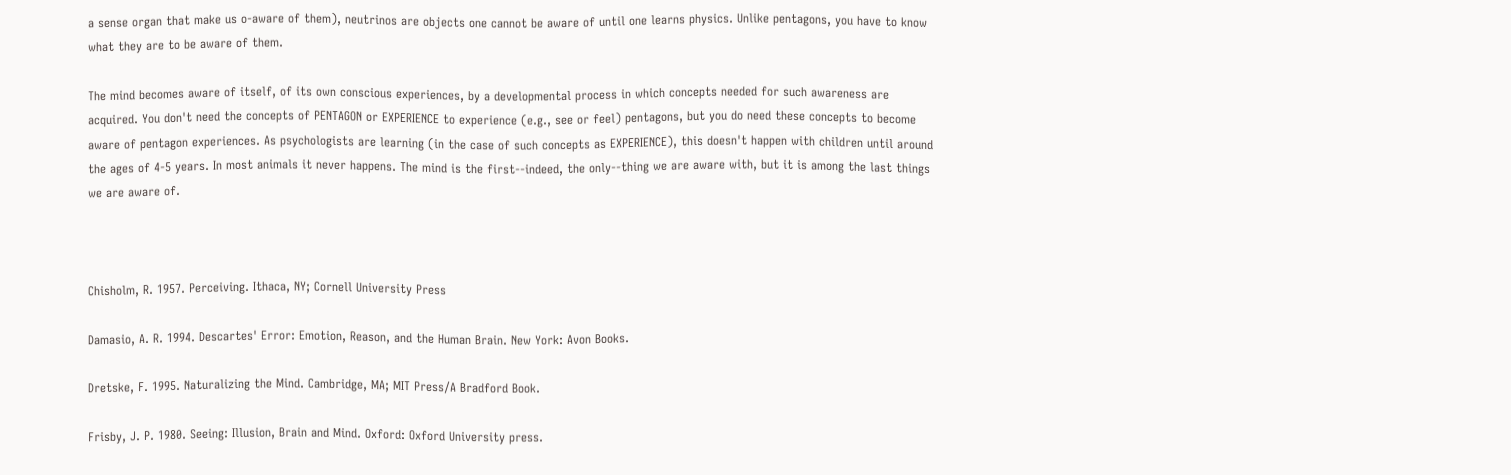a sense organ that make us o-aware of them), neutrinos are objects one cannot be aware of until one learns physics. Unlike pentagons, you have to know what they are to be aware of them.

The mind becomes aware of itself, of its own conscious experiences, by a developmental process in which concepts needed for such awareness are acquired. You don't need the concepts of PENTAGON or EXPERIENCE to experience (e.g., see or feel) pentagons, but you do need these concepts to become aware of pentagon experiences. As psychologists are learning (in the case of such concepts as EXPERIENCE), this doesn't happen with children until around the ages of 4-5 years. In most animals it never happens. The mind is the first--indeed, the only--thing we are aware with, but it is among the last things we are aware of.



Chisholm, R. 1957. Perceiving. Ithaca, NY; Cornell University Press

Damasio, A. R. 1994. Descartes' Error: Emotion, Reason, and the Human Brain. New York: Avon Books.

Dretske, F. 1995. Naturalizing the Mind. Cambridge, MA; MIT Press/A Bradford Book.

Frisby, J. P. 1980. Seeing: Illusion, Brain and Mind. Oxford: Oxford University press.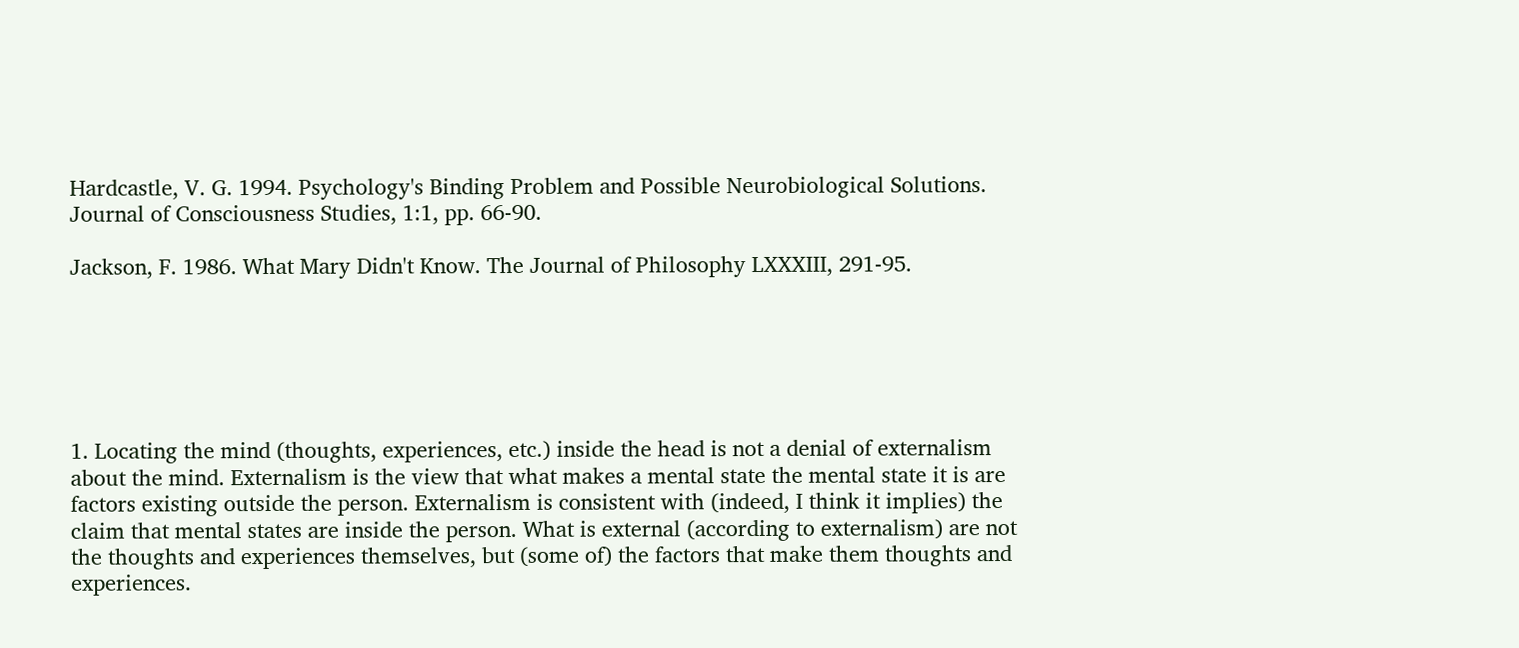Hardcastle, V. G. 1994. Psychology's Binding Problem and Possible Neurobiological Solutions. Journal of Consciousness Studies, 1:1, pp. 66-90.

Jackson, F. 1986. What Mary Didn't Know. The Journal of Philosophy LXXXIII, 291-95.






1. Locating the mind (thoughts, experiences, etc.) inside the head is not a denial of externalism about the mind. Externalism is the view that what makes a mental state the mental state it is are factors existing outside the person. Externalism is consistent with (indeed, I think it implies) the claim that mental states are inside the person. What is external (according to externalism) are not the thoughts and experiences themselves, but (some of) the factors that make them thoughts and experiences.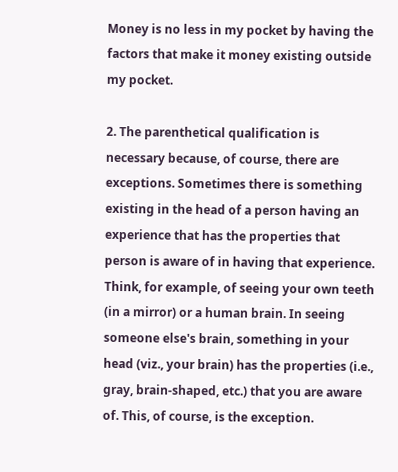Money is no less in my pocket by having the factors that make it money existing outside my pocket.

2. The parenthetical qualification is necessary because, of course, there are exceptions. Sometimes there is something existing in the head of a person having an experience that has the properties that person is aware of in having that experience. Think, for example, of seeing your own teeth (in a mirror) or a human brain. In seeing someone else's brain, something in your head (viz., your brain) has the properties (i.e., gray, brain-shaped, etc.) that you are aware of. This, of course, is the exception.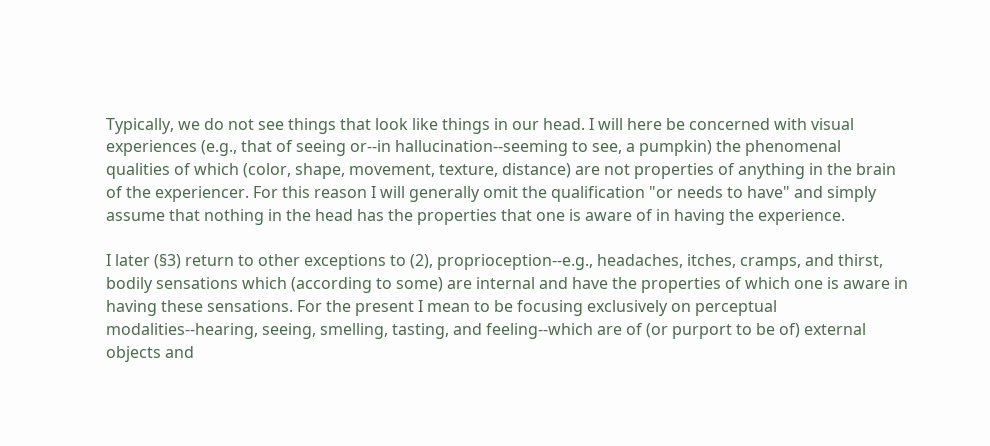Typically, we do not see things that look like things in our head. I will here be concerned with visual experiences (e.g., that of seeing or--in hallucination--seeming to see, a pumpkin) the phenomenal qualities of which (color, shape, movement, texture, distance) are not properties of anything in the brain of the experiencer. For this reason I will generally omit the qualification "or needs to have" and simply assume that nothing in the head has the properties that one is aware of in having the experience.

I later (§3) return to other exceptions to (2), proprioception--e.g., headaches, itches, cramps, and thirst, bodily sensations which (according to some) are internal and have the properties of which one is aware in having these sensations. For the present I mean to be focusing exclusively on perceptual modalities--hearing, seeing, smelling, tasting, and feeling--which are of (or purport to be of) external objects and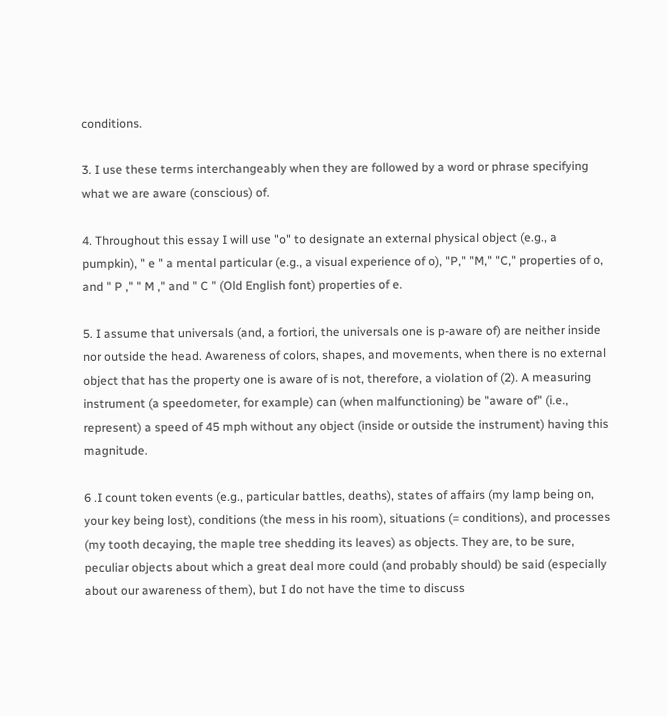conditions.

3. I use these terms interchangeably when they are followed by a word or phrase specifying what we are aware (conscious) of.

4. Throughout this essay I will use "o" to designate an external physical object (e.g., a pumpkin), " e " a mental particular (e.g., a visual experience of o), "P," "M," "C," properties of o, and " P ," " M ," and " C " (Old English font) properties of e.

5. I assume that universals (and, a fortiori, the universals one is p-aware of) are neither inside nor outside the head. Awareness of colors, shapes, and movements, when there is no external object that has the property one is aware of is not, therefore, a violation of (2). A measuring instrument (a speedometer, for example) can (when malfunctioning) be "aware of" (i.e., represent) a speed of 45 mph without any object (inside or outside the instrument) having this magnitude.

6 .I count token events (e.g., particular battles, deaths), states of affairs (my lamp being on, your key being lost), conditions (the mess in his room), situations (= conditions), and processes (my tooth decaying, the maple tree shedding its leaves) as objects. They are, to be sure, peculiar objects about which a great deal more could (and probably should) be said (especially about our awareness of them), but I do not have the time to discuss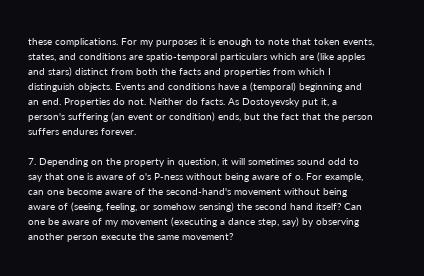these complications. For my purposes it is enough to note that token events, states, and conditions are spatio-temporal particulars which are (like apples and stars) distinct from both the facts and properties from which I distinguish objects. Events and conditions have a (temporal) beginning and an end. Properties do not. Neither do facts. As Dostoyevsky put it, a person's suffering (an event or condition) ends, but the fact that the person suffers endures forever.

7. Depending on the property in question, it will sometimes sound odd to say that one is aware of o's P-ness without being aware of o. For example, can one become aware of the second-hand's movement without being aware of (seeing, feeling, or somehow sensing) the second hand itself? Can one be aware of my movement (executing a dance step, say) by observing another person execute the same movement?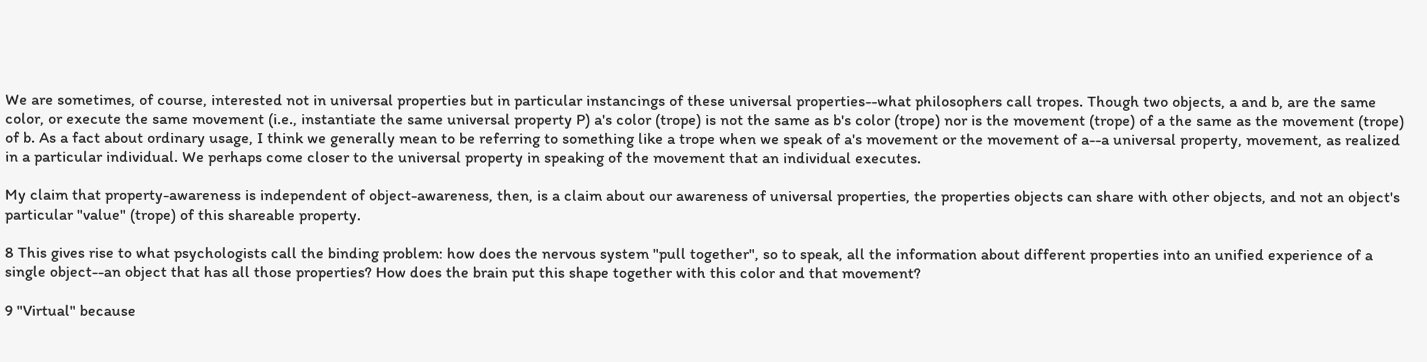We are sometimes, of course, interested not in universal properties but in particular instancings of these universal properties--what philosophers call tropes. Though two objects, a and b, are the same color, or execute the same movement (i.e., instantiate the same universal property P) a's color (trope) is not the same as b's color (trope) nor is the movement (trope) of a the same as the movement (trope) of b. As a fact about ordinary usage, I think we generally mean to be referring to something like a trope when we speak of a's movement or the movement of a--a universal property, movement, as realized in a particular individual. We perhaps come closer to the universal property in speaking of the movement that an individual executes.

My claim that property-awareness is independent of object-awareness, then, is a claim about our awareness of universal properties, the properties objects can share with other objects, and not an object's particular "value" (trope) of this shareable property.

8 This gives rise to what psychologists call the binding problem: how does the nervous system "pull together", so to speak, all the information about different properties into an unified experience of a single object--an object that has all those properties? How does the brain put this shape together with this color and that movement?

9 "Virtual" because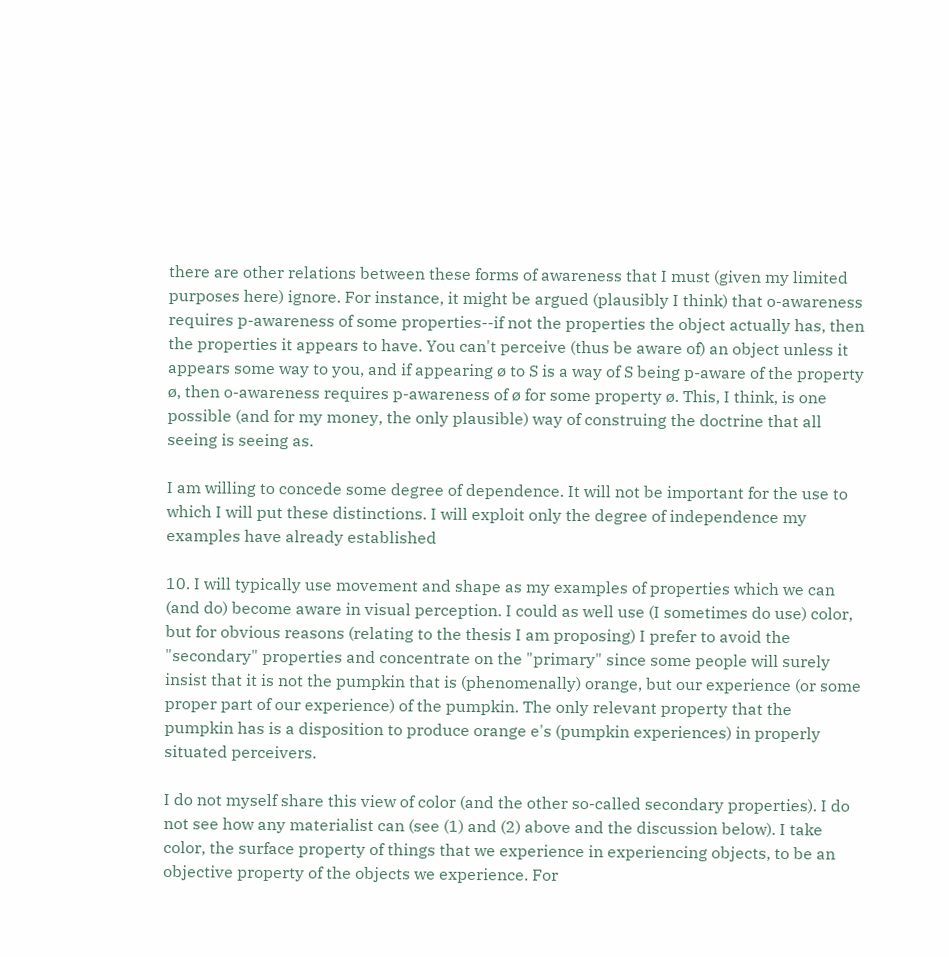there are other relations between these forms of awareness that I must (given my limited purposes here) ignore. For instance, it might be argued (plausibly I think) that o-awareness requires p-awareness of some properties--if not the properties the object actually has, then the properties it appears to have. You can't perceive (thus be aware of) an object unless it appears some way to you, and if appearing ø to S is a way of S being p-aware of the property ø, then o-awareness requires p-awareness of ø for some property ø. This, I think, is one possible (and for my money, the only plausible) way of construing the doctrine that all seeing is seeing as.

I am willing to concede some degree of dependence. It will not be important for the use to which I will put these distinctions. I will exploit only the degree of independence my examples have already established

10. I will typically use movement and shape as my examples of properties which we can (and do) become aware in visual perception. I could as well use (I sometimes do use) color, but for obvious reasons (relating to the thesis I am proposing) I prefer to avoid the "secondary" properties and concentrate on the "primary" since some people will surely insist that it is not the pumpkin that is (phenomenally) orange, but our experience (or some proper part of our experience) of the pumpkin. The only relevant property that the pumpkin has is a disposition to produce orange e's (pumpkin experiences) in properly situated perceivers.

I do not myself share this view of color (and the other so-called secondary properties). I do not see how any materialist can (see (1) and (2) above and the discussion below). I take color, the surface property of things that we experience in experiencing objects, to be an objective property of the objects we experience. For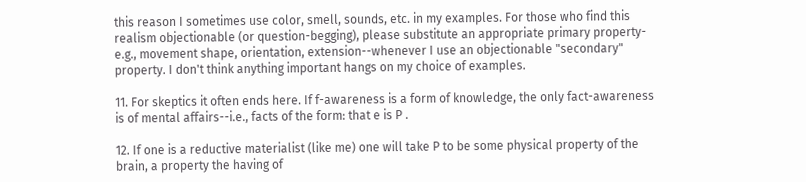this reason I sometimes use color, smell, sounds, etc. in my examples. For those who find this realism objectionable (or question-begging), please substitute an appropriate primary property-e.g., movement shape, orientation, extension--whenever I use an objectionable "secondary" property. I don't think anything important hangs on my choice of examples.

11. For skeptics it often ends here. If f-awareness is a form of knowledge, the only fact-awareness is of mental affairs--i.e., facts of the form: that e is P .

12. If one is a reductive materialist (like me) one will take P to be some physical property of the brain, a property the having of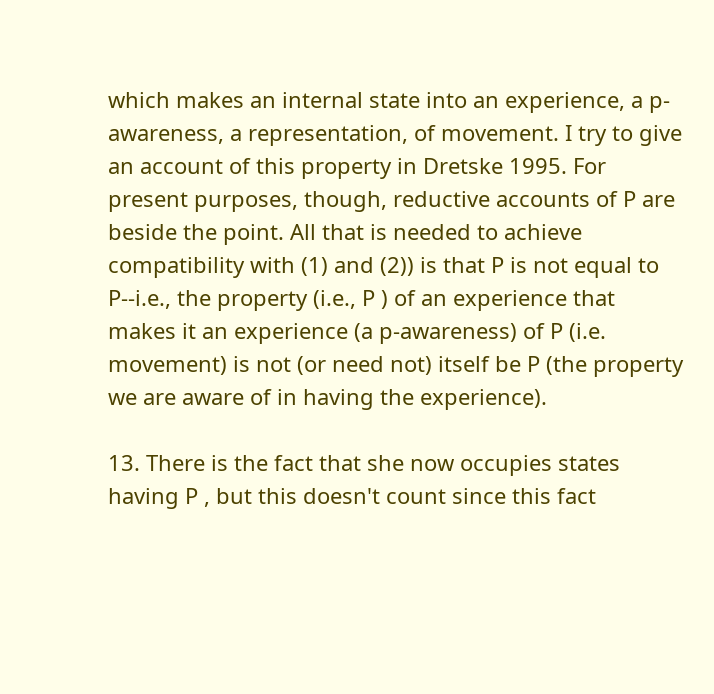which makes an internal state into an experience, a p-awareness, a representation, of movement. I try to give an account of this property in Dretske 1995. For present purposes, though, reductive accounts of P are beside the point. All that is needed to achieve compatibility with (1) and (2)) is that P is not equal to P--i.e., the property (i.e., P ) of an experience that makes it an experience (a p-awareness) of P (i.e. movement) is not (or need not) itself be P (the property we are aware of in having the experience).

13. There is the fact that she now occupies states having P , but this doesn't count since this fact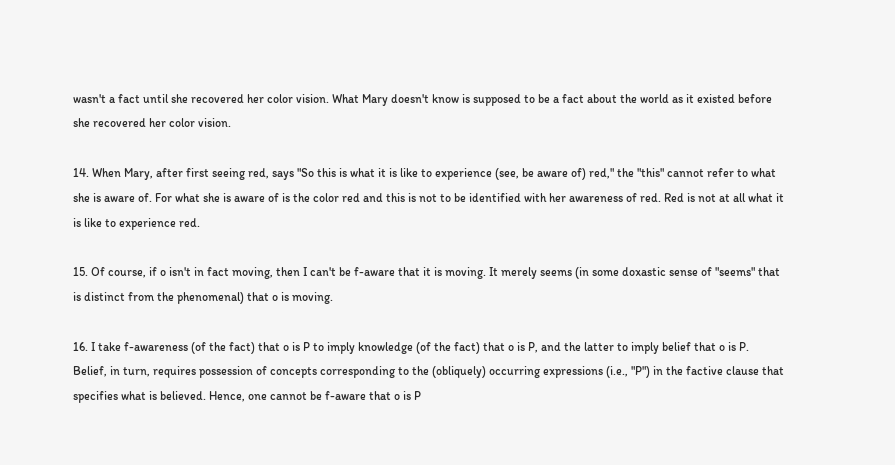wasn't a fact until she recovered her color vision. What Mary doesn't know is supposed to be a fact about the world as it existed before she recovered her color vision.

14. When Mary, after first seeing red, says "So this is what it is like to experience (see, be aware of) red," the "this" cannot refer to what she is aware of. For what she is aware of is the color red and this is not to be identified with her awareness of red. Red is not at all what it is like to experience red.

15. Of course, if o isn't in fact moving, then I can't be f-aware that it is moving. It merely seems (in some doxastic sense of "seems" that is distinct from the phenomenal) that o is moving.

16. I take f-awareness (of the fact) that o is P to imply knowledge (of the fact) that o is P, and the latter to imply belief that o is P. Belief, in turn, requires possession of concepts corresponding to the (obliquely) occurring expressions (i.e., "P") in the factive clause that specifies what is believed. Hence, one cannot be f-aware that o is P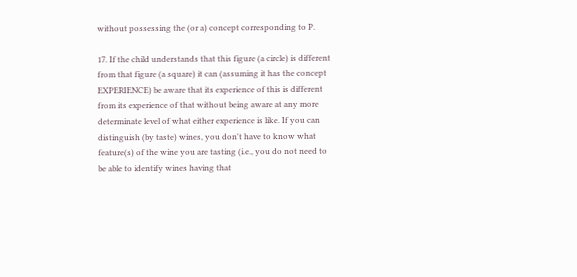without possessing the (or a) concept corresponding to P.

17. If the child understands that this figure (a circle) is different from that figure (a square) it can (assuming it has the concept EXPERIENCE) be aware that its experience of this is different from its experience of that without being aware at any more determinate level of what either experience is like. If you can distinguish (by taste) wines, you don't have to know what feature(s) of the wine you are tasting (i.e., you do not need to be able to identify wines having that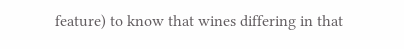feature) to know that wines differing in that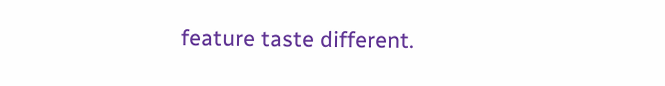feature taste different.